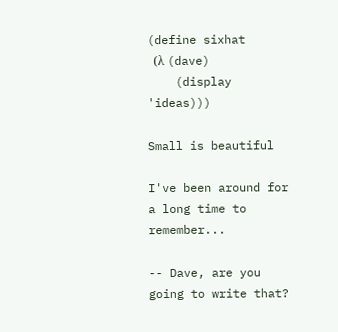(define sixhat
  (λ (dave)
    (display 'ideas)))

Small is beautiful

I've been around for a long time to remember...

-- Dave, are you going to write that?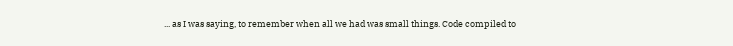... as I was saying, to remember when all we had was small things. Code compiled to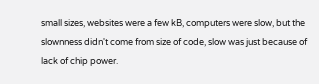small sizes, websites were a few kB, computers were slow, but the slownness didn't come from size of code, slow was just because of lack of chip power.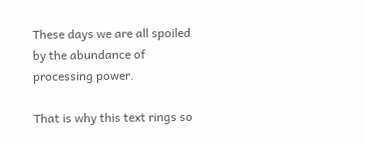These days we are all spoiled by the abundance of processing power.

That is why this text rings so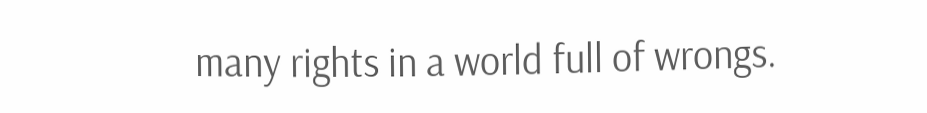many rights in a world full of wrongs.